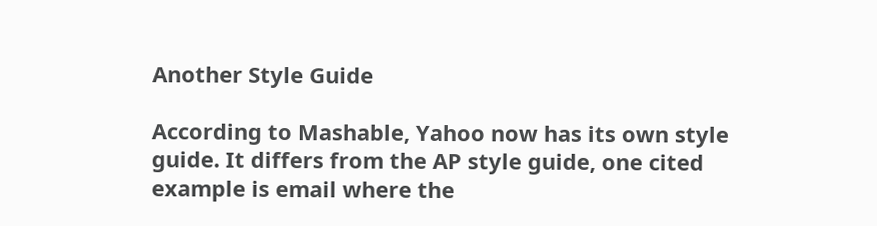Another Style Guide

According to Mashable, Yahoo now has its own style guide. It differs from the AP style guide, one cited example is email where the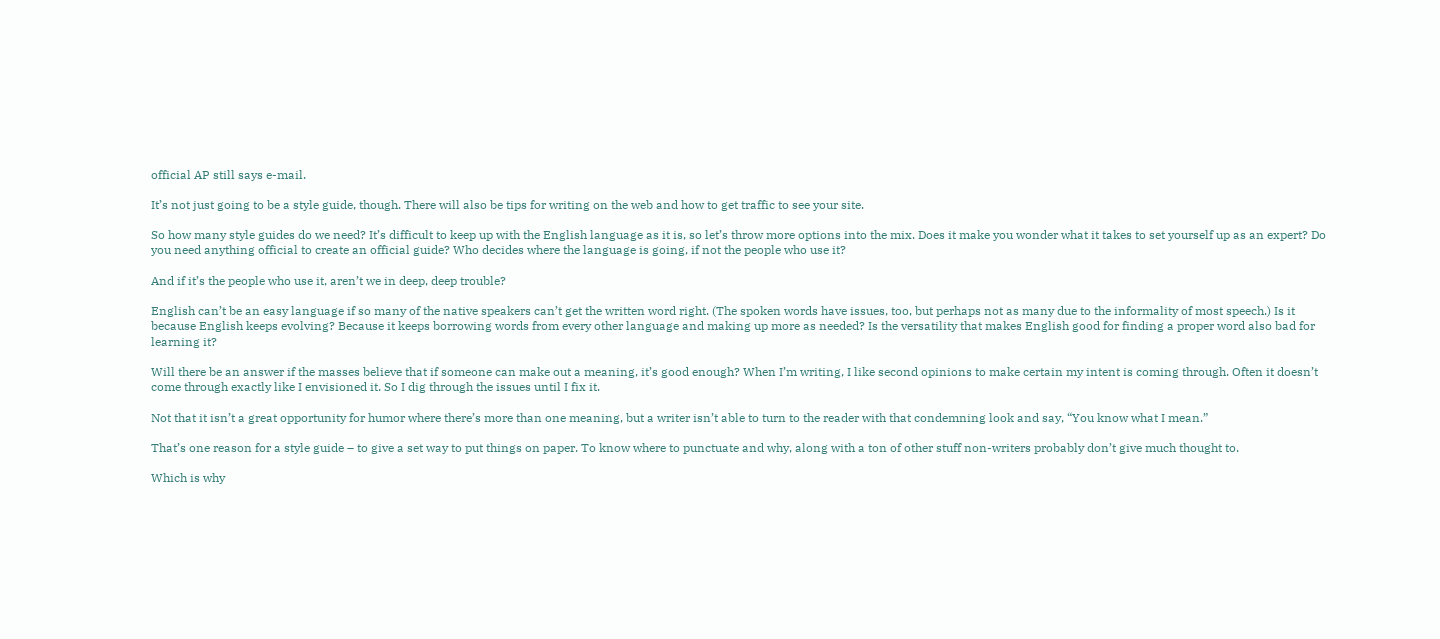official AP still says e-mail.

It’s not just going to be a style guide, though. There will also be tips for writing on the web and how to get traffic to see your site.

So how many style guides do we need? It’s difficult to keep up with the English language as it is, so let’s throw more options into the mix. Does it make you wonder what it takes to set yourself up as an expert? Do you need anything official to create an official guide? Who decides where the language is going, if not the people who use it?

And if it’s the people who use it, aren’t we in deep, deep trouble?

English can’t be an easy language if so many of the native speakers can’t get the written word right. (The spoken words have issues, too, but perhaps not as many due to the informality of most speech.) Is it because English keeps evolving? Because it keeps borrowing words from every other language and making up more as needed? Is the versatility that makes English good for finding a proper word also bad for learning it?

Will there be an answer if the masses believe that if someone can make out a meaning, it’s good enough? When I’m writing, I like second opinions to make certain my intent is coming through. Often it doesn’t come through exactly like I envisioned it. So I dig through the issues until I fix it.

Not that it isn’t a great opportunity for humor where there’s more than one meaning, but a writer isn’t able to turn to the reader with that condemning look and say, “You know what I mean.”

That’s one reason for a style guide – to give a set way to put things on paper. To know where to punctuate and why, along with a ton of other stuff non-writers probably don’t give much thought to.

Which is why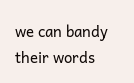we can bandy their words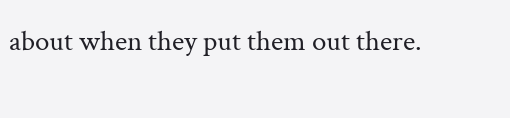about when they put them out there.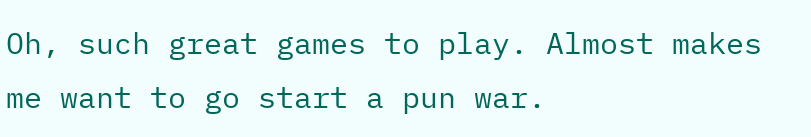Oh, such great games to play. Almost makes me want to go start a pun war.